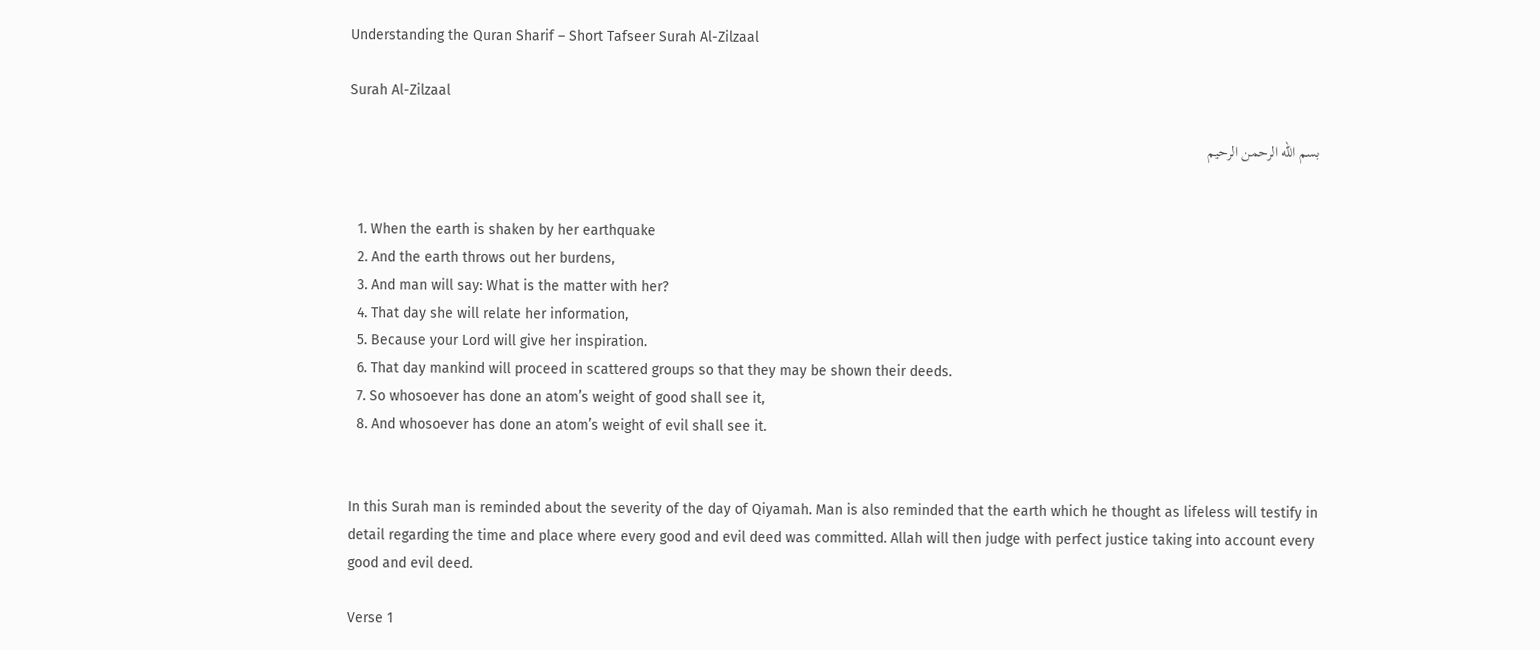Understanding the Quran Sharif – Short Tafseer Surah Al-Zilzaal

Surah Al-Zilzaal

بسم الله الرحمن الرحيم


  1. When the earth is shaken by her earthquake
  2. And the earth throws out her burdens,
  3. And man will say: What is the matter with her?
  4. That day she will relate her information,
  5. Because your Lord will give her inspiration.
  6. That day mankind will proceed in scattered groups so that they may be shown their deeds.
  7. So whosoever has done an atom’s weight of good shall see it,
  8. And whosoever has done an atom’s weight of evil shall see it.


In this Surah man is reminded about the severity of the day of Qiyamah. Man is also reminded that the earth which he thought as lifeless will testify in detail regarding the time and place where every good and evil deed was committed. Allah will then judge with perfect justice taking into account every good and evil deed.

Verse 1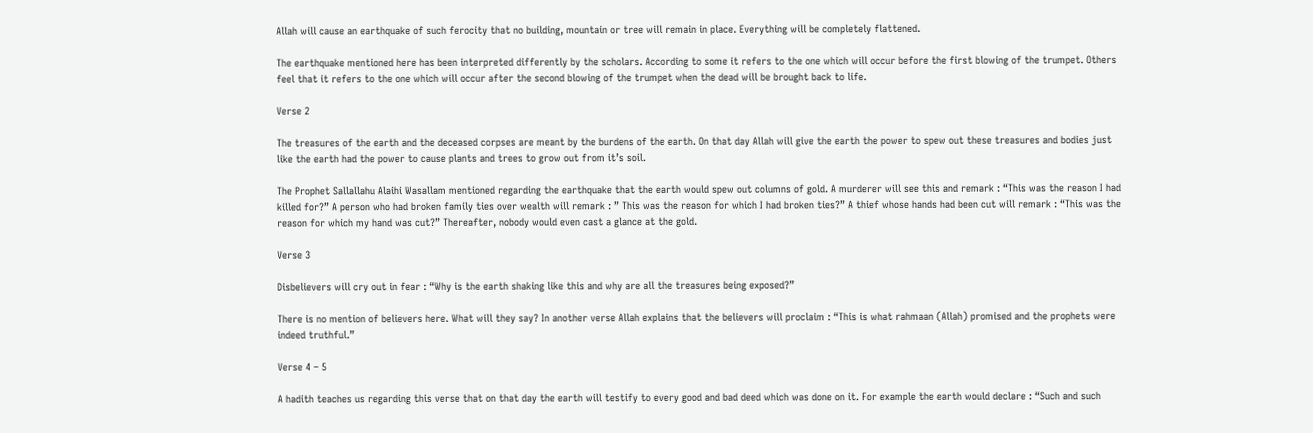Allah will cause an earthquake of such ferocity that no building, mountain or tree will remain in place. Everything will be completely flattened.

The earthquake mentioned here has been interpreted differently by the scholars. According to some it refers to the one which will occur before the first blowing of the trumpet. Others feel that it refers to the one which will occur after the second blowing of the trumpet when the dead will be brought back to life.

Verse 2

The treasures of the earth and the deceased corpses are meant by the burdens of the earth. On that day Allah will give the earth the power to spew out these treasures and bodies just like the earth had the power to cause plants and trees to grow out from it’s soil.

The Prophet Sallallahu Alaihi Wasallam mentioned regarding the earthquake that the earth would spew out columns of gold. A murderer will see this and remark : “This was the reason I had killed for?” A person who had broken family ties over wealth will remark : ” This was the reason for which I had broken ties?” A thief whose hands had been cut will remark : “This was the reason for which my hand was cut?” Thereafter, nobody would even cast a glance at the gold.

Verse 3

Disbelievers will cry out in fear : “Why is the earth shaking like this and why are all the treasures being exposed?”

There is no mention of believers here. What will they say? In another verse Allah explains that the believers will proclaim : “This is what rahmaan (Allah) promised and the prophets were indeed truthful.”

Verse 4 – 5

A hadith teaches us regarding this verse that on that day the earth will testify to every good and bad deed which was done on it. For example the earth would declare : “Such and such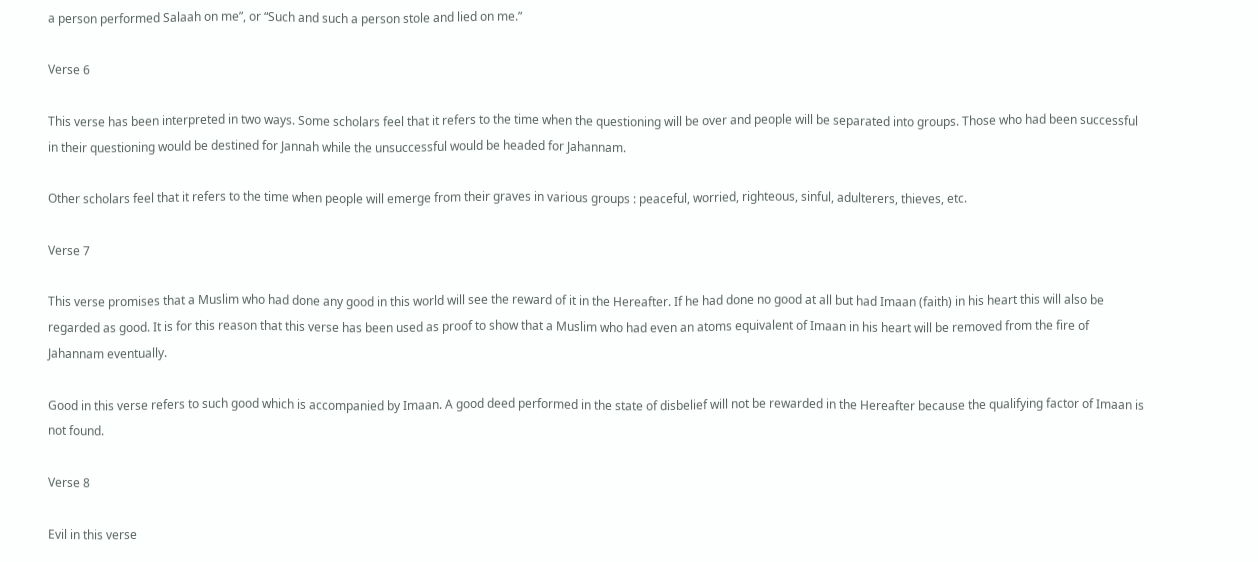a person performed Salaah on me”, or “Such and such a person stole and lied on me.”

Verse 6

This verse has been interpreted in two ways. Some scholars feel that it refers to the time when the questioning will be over and people will be separated into groups. Those who had been successful in their questioning would be destined for Jannah while the unsuccessful would be headed for Jahannam.

Other scholars feel that it refers to the time when people will emerge from their graves in various groups : peaceful, worried, righteous, sinful, adulterers, thieves, etc.

Verse 7

This verse promises that a Muslim who had done any good in this world will see the reward of it in the Hereafter. If he had done no good at all but had Imaan (faith) in his heart this will also be regarded as good. It is for this reason that this verse has been used as proof to show that a Muslim who had even an atoms equivalent of Imaan in his heart will be removed from the fire of Jahannam eventually.

Good in this verse refers to such good which is accompanied by Imaan. A good deed performed in the state of disbelief will not be rewarded in the Hereafter because the qualifying factor of Imaan is not found.

Verse 8

Evil in this verse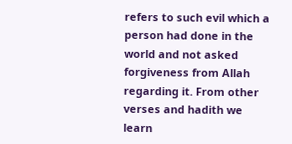refers to such evil which a person had done in the world and not asked forgiveness from Allah regarding it. From other verses and hadith we learn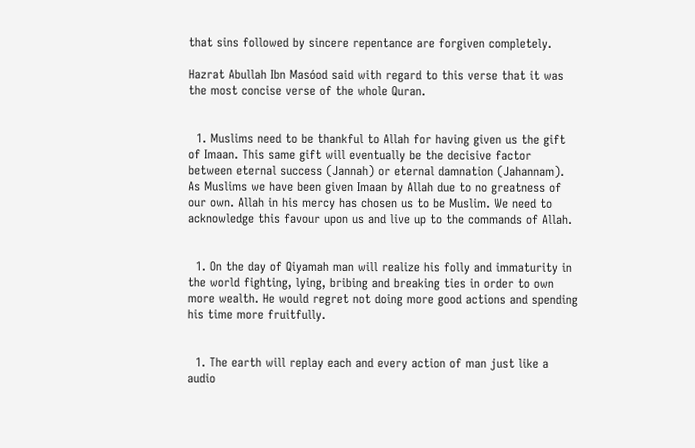that sins followed by sincere repentance are forgiven completely.

Hazrat Abullah Ibn Masóod said with regard to this verse that it was the most concise verse of the whole Quran.


  1. Muslims need to be thankful to Allah for having given us the gift of Imaan. This same gift will eventually be the decisive factor between eternal success (Jannah) or eternal damnation (Jahannam). As Muslims we have been given Imaan by Allah due to no greatness of our own. Allah in his mercy has chosen us to be Muslim. We need to acknowledge this favour upon us and live up to the commands of Allah.


  1. On the day of Qiyamah man will realize his folly and immaturity in the world fighting, lying, bribing and breaking ties in order to own more wealth. He would regret not doing more good actions and spending his time more fruitfully.


  1. The earth will replay each and every action of man just like a audio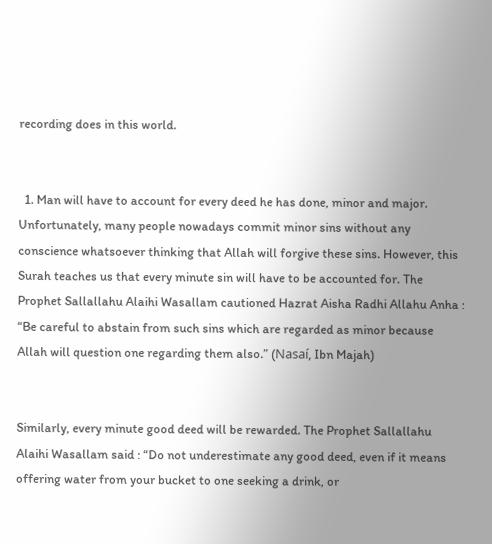recording does in this world.


  1. Man will have to account for every deed he has done, minor and major. Unfortunately, many people nowadays commit minor sins without any conscience whatsoever thinking that Allah will forgive these sins. However, this Surah teaches us that every minute sin will have to be accounted for. The Prophet Sallallahu Alaihi Wasallam cautioned Hazrat Aisha Radhi Allahu Anha : “Be careful to abstain from such sins which are regarded as minor because Allah will question one regarding them also.” (Nasaí, Ibn Majah)


Similarly, every minute good deed will be rewarded. The Prophet Sallallahu Alaihi Wasallam said : “Do not underestimate any good deed, even if it means offering water from your bucket to one seeking a drink, or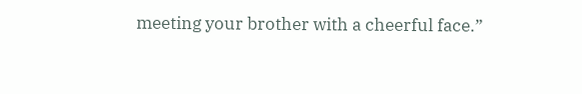meeting your brother with a cheerful face.”